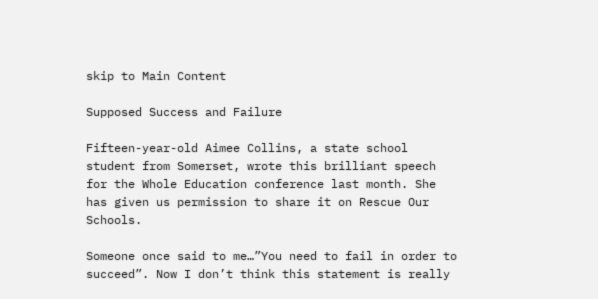skip to Main Content

Supposed Success and Failure

Fifteen-year-old Aimee Collins, a state school student from Somerset, wrote this brilliant speech for the Whole Education conference last month. She has given us permission to share it on Rescue Our Schools.

Someone once said to me…”You need to fail in order to succeed”. Now I don’t think this statement is really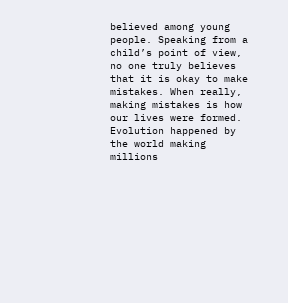believed among young people. Speaking from a child’s point of view, no one truly believes that it is okay to make mistakes. When really, making mistakes is how our lives were formed. Evolution happened by the world making millions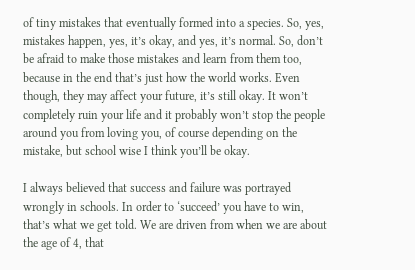of tiny mistakes that eventually formed into a species. So, yes, mistakes happen, yes, it’s okay, and yes, it’s normal. So, don’t be afraid to make those mistakes and learn from them too, because in the end that’s just how the world works. Even though, they may affect your future, it’s still okay. It won’t completely ruin your life and it probably won’t stop the people around you from loving you, of course depending on the mistake, but school wise I think you’ll be okay.

I always believed that success and failure was portrayed wrongly in schools. In order to ‘succeed’ you have to win, that’s what we get told. We are driven from when we are about the age of 4, that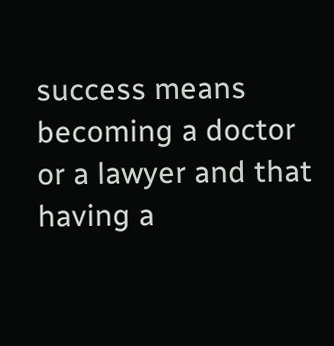success means becoming a doctor or a lawyer and that having a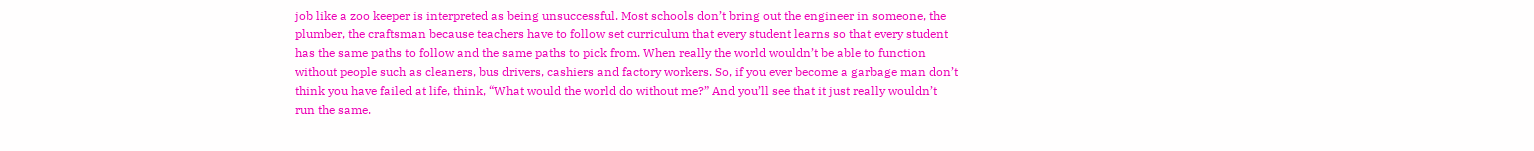job like a zoo keeper is interpreted as being unsuccessful. Most schools don’t bring out the engineer in someone, the plumber, the craftsman because teachers have to follow set curriculum that every student learns so that every student has the same paths to follow and the same paths to pick from. When really the world wouldn’t be able to function without people such as cleaners, bus drivers, cashiers and factory workers. So, if you ever become a garbage man don’t think you have failed at life, think, “What would the world do without me?” And you’ll see that it just really wouldn’t run the same.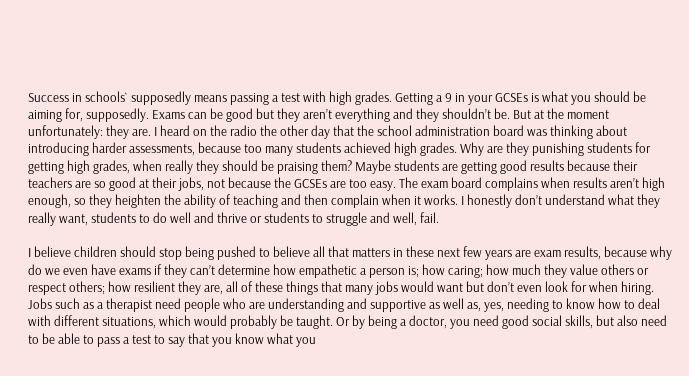Success in schools` supposedly means passing a test with high grades. Getting a 9 in your GCSEs is what you should be aiming for, supposedly. Exams can be good but they aren’t everything and they shouldn’t be. But at the moment unfortunately: they are. I heard on the radio the other day that the school administration board was thinking about introducing harder assessments, because too many students achieved high grades. Why are they punishing students for getting high grades, when really they should be praising them? Maybe students are getting good results because their teachers are so good at their jobs, not because the GCSEs are too easy. The exam board complains when results aren’t high enough, so they heighten the ability of teaching and then complain when it works. I honestly don’t understand what they really want, students to do well and thrive or students to struggle and well, fail.

I believe children should stop being pushed to believe all that matters in these next few years are exam results, because why do we even have exams if they can’t determine how empathetic a person is; how caring; how much they value others or respect others; how resilient they are, all of these things that many jobs would want but don’t even look for when hiring. Jobs such as a therapist need people who are understanding and supportive as well as, yes, needing to know how to deal with different situations, which would probably be taught. Or by being a doctor, you need good social skills, but also need to be able to pass a test to say that you know what you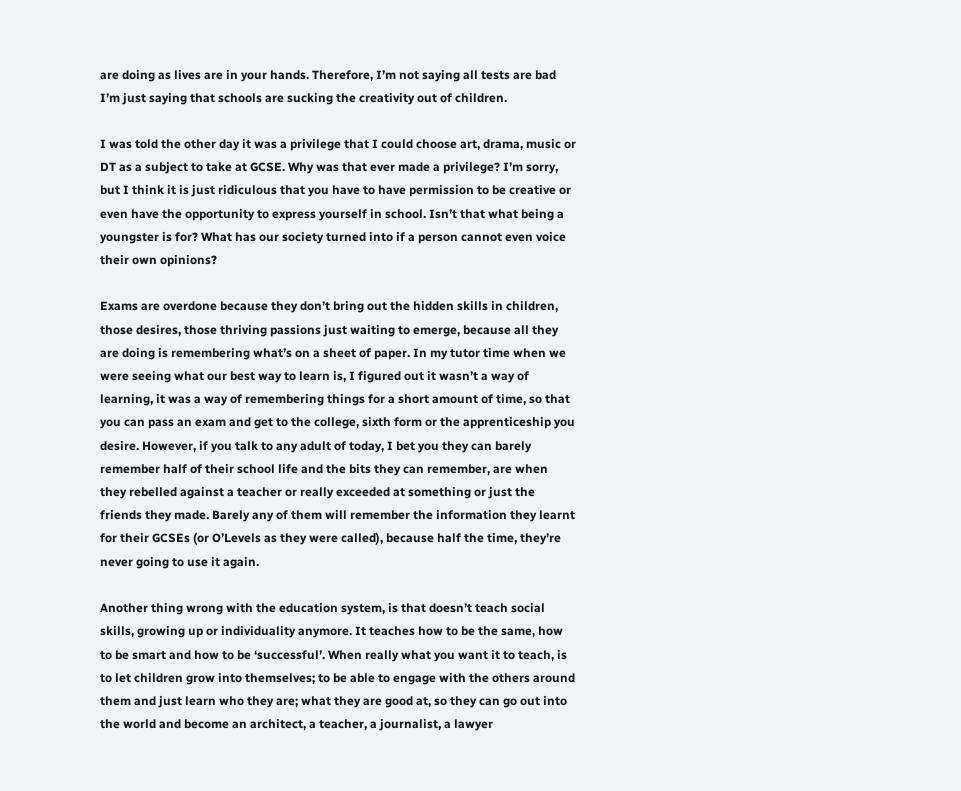are doing as lives are in your hands. Therefore, I’m not saying all tests are bad I’m just saying that schools are sucking the creativity out of children.

I was told the other day it was a privilege that I could choose art, drama, music or DT as a subject to take at GCSE. Why was that ever made a privilege? I’m sorry, but I think it is just ridiculous that you have to have permission to be creative or even have the opportunity to express yourself in school. Isn’t that what being a youngster is for? What has our society turned into if a person cannot even voice their own opinions?

Exams are overdone because they don’t bring out the hidden skills in children, those desires, those thriving passions just waiting to emerge, because all they are doing is remembering what’s on a sheet of paper. In my tutor time when we were seeing what our best way to learn is, I figured out it wasn’t a way of learning, it was a way of remembering things for a short amount of time, so that you can pass an exam and get to the college, sixth form or the apprenticeship you desire. However, if you talk to any adult of today, I bet you they can barely remember half of their school life and the bits they can remember, are when they rebelled against a teacher or really exceeded at something or just the friends they made. Barely any of them will remember the information they learnt for their GCSEs (or O’Levels as they were called), because half the time, they’re never going to use it again.

Another thing wrong with the education system, is that doesn’t teach social skills, growing up or individuality anymore. It teaches how to be the same, how to be smart and how to be ‘successful’. When really what you want it to teach, is to let children grow into themselves; to be able to engage with the others around them and just learn who they are; what they are good at, so they can go out into the world and become an architect, a teacher, a journalist, a lawyer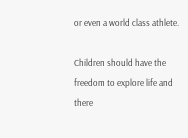or even a world class athlete.

Children should have the freedom to explore life and there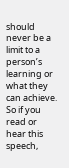should never be a limit to a person’s learning or what they can achieve. So if you read or hear this speech,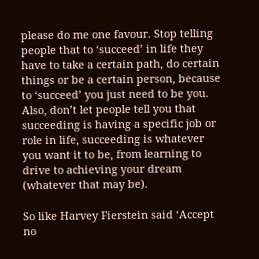please do me one favour. Stop telling people that to ‘succeed’ in life they have to take a certain path, do certain things or be a certain person, because to ‘succeed’ you just need to be you. Also, don’t let people tell you that succeeding is having a specific job or role in life, succeeding is whatever you want it to be, from learning to drive to achieving your dream (whatever that may be).

So like Harvey Fierstein said ‘Accept no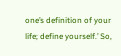one’s definition of your life; define yourself.’ So,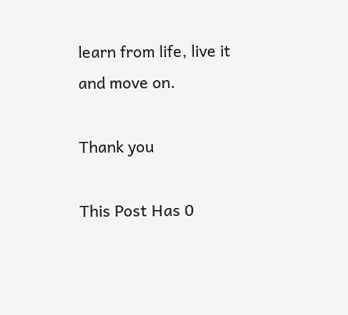learn from life, live it and move on.

Thank you

This Post Has 0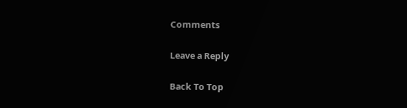Comments

Leave a Reply

Back To Top